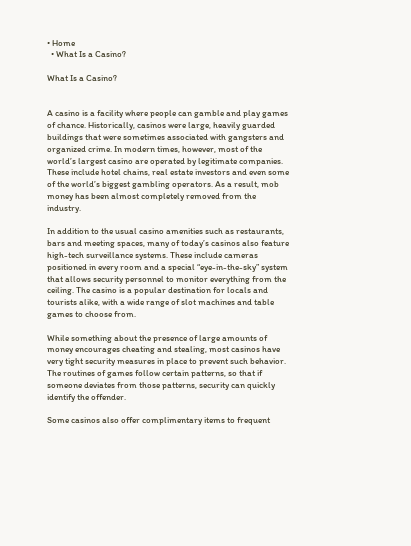• Home
  • What Is a Casino?

What Is a Casino?


A casino is a facility where people can gamble and play games of chance. Historically, casinos were large, heavily guarded buildings that were sometimes associated with gangsters and organized crime. In modern times, however, most of the world’s largest casino are operated by legitimate companies. These include hotel chains, real estate investors and even some of the world’s biggest gambling operators. As a result, mob money has been almost completely removed from the industry.

In addition to the usual casino amenities such as restaurants, bars and meeting spaces, many of today’s casinos also feature high-tech surveillance systems. These include cameras positioned in every room and a special “eye-in-the-sky” system that allows security personnel to monitor everything from the ceiling. The casino is a popular destination for locals and tourists alike, with a wide range of slot machines and table games to choose from.

While something about the presence of large amounts of money encourages cheating and stealing, most casinos have very tight security measures in place to prevent such behavior. The routines of games follow certain patterns, so that if someone deviates from those patterns, security can quickly identify the offender.

Some casinos also offer complimentary items to frequent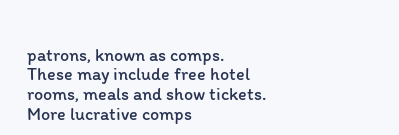patrons, known as comps. These may include free hotel rooms, meals and show tickets. More lucrative comps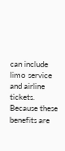can include limo service and airline tickets. Because these benefits are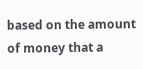based on the amount of money that a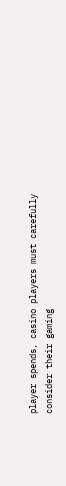player spends, casino players must carefully consider their gaming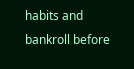habits and bankroll before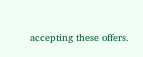accepting these offers.